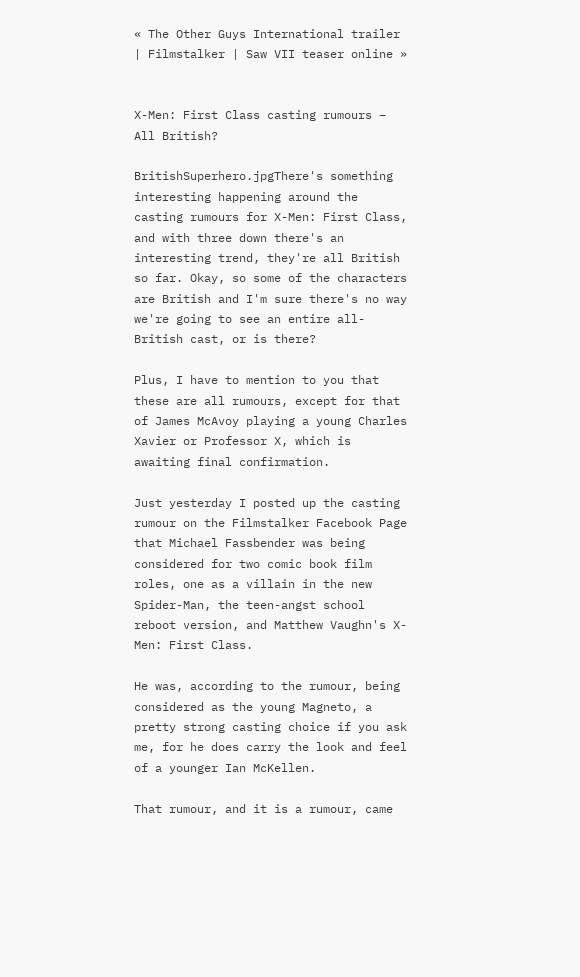« The Other Guys International trailer | Filmstalker | Saw VII teaser online »


X-Men: First Class casting rumours – All British?

BritishSuperhero.jpgThere's something interesting happening around the casting rumours for X-Men: First Class, and with three down there's an interesting trend, they're all British so far. Okay, so some of the characters are British and I'm sure there's no way we're going to see an entire all-British cast, or is there?

Plus, I have to mention to you that these are all rumours, except for that of James McAvoy playing a young Charles Xavier or Professor X, which is awaiting final confirmation.

Just yesterday I posted up the casting rumour on the Filmstalker Facebook Page that Michael Fassbender was being considered for two comic book film roles, one as a villain in the new Spider-Man, the teen-angst school reboot version, and Matthew Vaughn's X-Men: First Class.

He was, according to the rumour, being considered as the young Magneto, a pretty strong casting choice if you ask me, for he does carry the look and feel of a younger Ian McKellen.

That rumour, and it is a rumour, came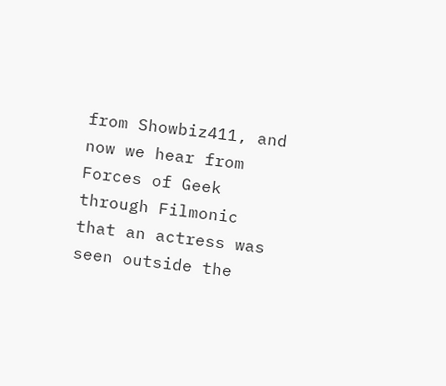from Showbiz411, and now we hear from Forces of Geek through Filmonic that an actress was seen outside the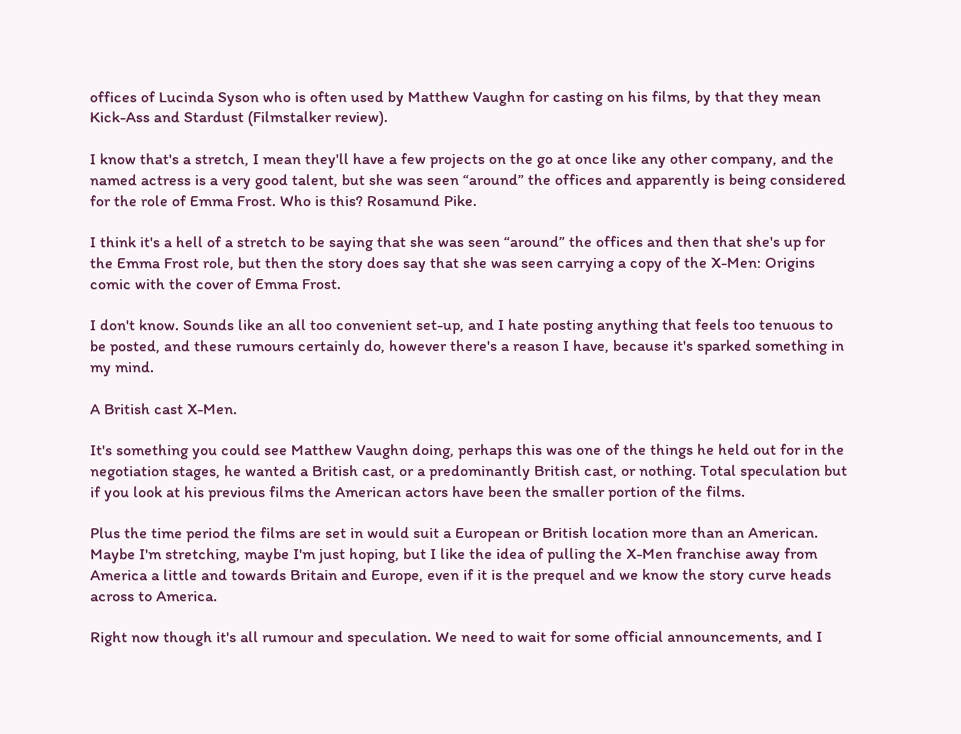offices of Lucinda Syson who is often used by Matthew Vaughn for casting on his films, by that they mean Kick-Ass and Stardust (Filmstalker review).

I know that's a stretch, I mean they'll have a few projects on the go at once like any other company, and the named actress is a very good talent, but she was seen “around” the offices and apparently is being considered for the role of Emma Frost. Who is this? Rosamund Pike.

I think it's a hell of a stretch to be saying that she was seen “around” the offices and then that she's up for the Emma Frost role, but then the story does say that she was seen carrying a copy of the X-Men: Origins comic with the cover of Emma Frost.

I don't know. Sounds like an all too convenient set-up, and I hate posting anything that feels too tenuous to be posted, and these rumours certainly do, however there's a reason I have, because it's sparked something in my mind.

A British cast X-Men.

It's something you could see Matthew Vaughn doing, perhaps this was one of the things he held out for in the negotiation stages, he wanted a British cast, or a predominantly British cast, or nothing. Total speculation but if you look at his previous films the American actors have been the smaller portion of the films.

Plus the time period the films are set in would suit a European or British location more than an American. Maybe I'm stretching, maybe I'm just hoping, but I like the idea of pulling the X-Men franchise away from America a little and towards Britain and Europe, even if it is the prequel and we know the story curve heads across to America.

Right now though it's all rumour and speculation. We need to wait for some official announcements, and I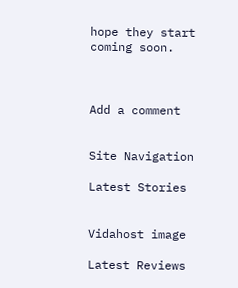hope they start coming soon.



Add a comment


Site Navigation

Latest Stories


Vidahost image

Latest Reviews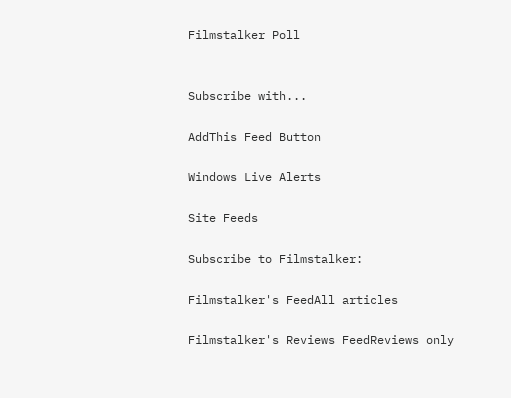Filmstalker Poll


Subscribe with...

AddThis Feed Button

Windows Live Alerts

Site Feeds

Subscribe to Filmstalker:

Filmstalker's FeedAll articles

Filmstalker's Reviews FeedReviews only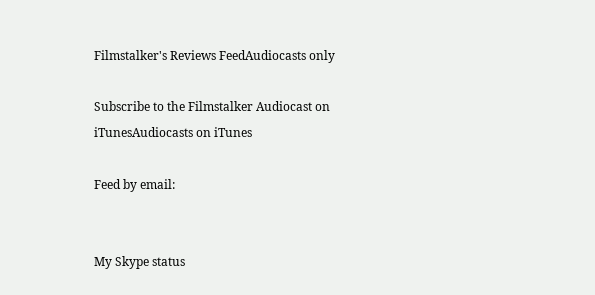Filmstalker's Reviews FeedAudiocasts only

Subscribe to the Filmstalker Audiocast on iTunesAudiocasts on iTunes

Feed by email:


My Skype status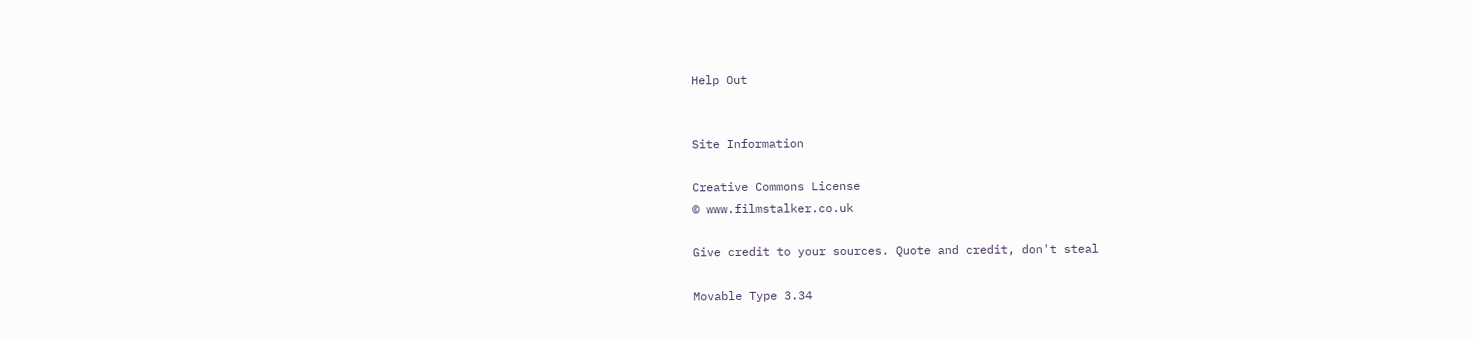Help Out


Site Information

Creative Commons License
© www.filmstalker.co.uk

Give credit to your sources. Quote and credit, don't steal

Movable Type 3.34